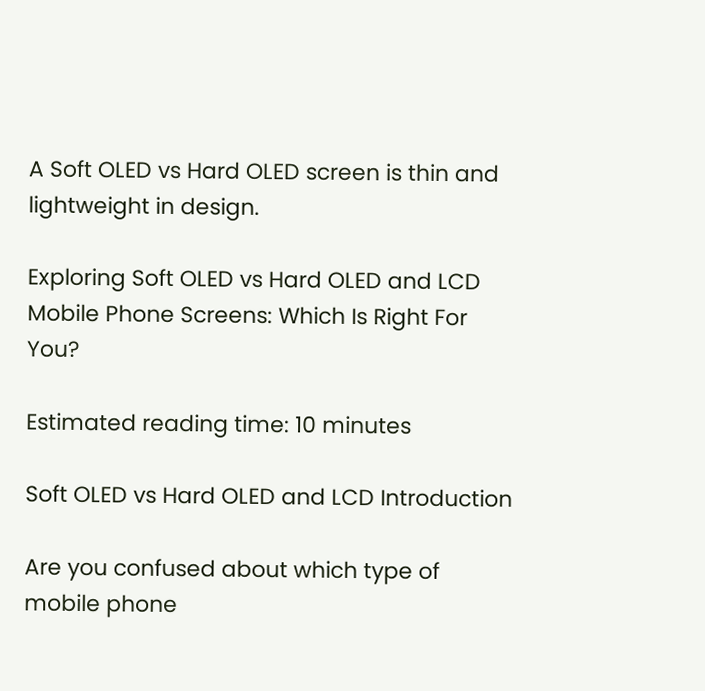A Soft OLED vs Hard OLED screen is thin and lightweight in design.

Exploring Soft OLED vs Hard OLED and LCD Mobile Phone Screens: Which Is Right For You?

Estimated reading time: 10 minutes

Soft OLED vs Hard OLED and LCD Introduction

Are you confused about which type of mobile phone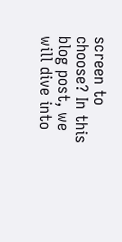screen to choose? In this blog post, we will dive into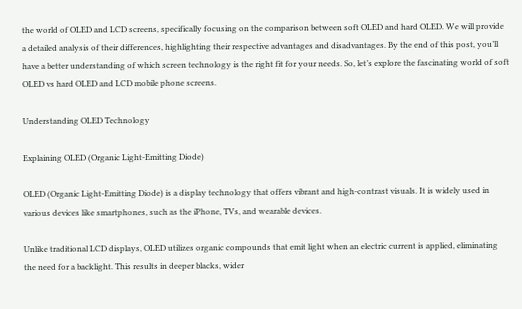the world of OLED and LCD screens, specifically focusing on the comparison between soft OLED and hard OLED. We will provide a detailed analysis of their differences, highlighting their respective advantages and disadvantages. By the end of this post, you’ll have a better understanding of which screen technology is the right fit for your needs. So, let’s explore the fascinating world of soft OLED vs hard OLED and LCD mobile phone screens.

Understanding OLED Technology

Explaining OLED (Organic Light-Emitting Diode)

OLED (Organic Light-Emitting Diode) is a display technology that offers vibrant and high-contrast visuals. It is widely used in various devices like smartphones, such as the iPhone, TVs, and wearable devices.

Unlike traditional LCD displays, OLED utilizes organic compounds that emit light when an electric current is applied, eliminating the need for a backlight. This results in deeper blacks, wider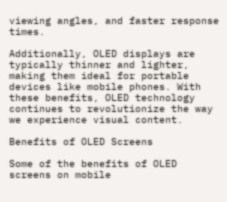viewing angles, and faster response times.

Additionally, OLED displays are typically thinner and lighter, making them ideal for portable devices like mobile phones. With these benefits, OLED technology continues to revolutionize the way we experience visual content.

Benefits of OLED Screens

Some of the benefits of OLED screens on mobile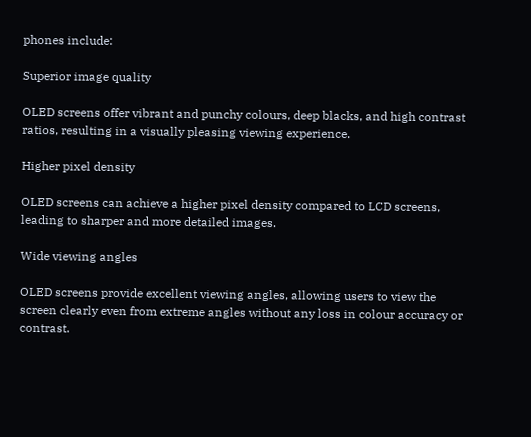phones include:

Superior image quality

OLED screens offer vibrant and punchy colours, deep blacks, and high contrast ratios, resulting in a visually pleasing viewing experience.

Higher pixel density

OLED screens can achieve a higher pixel density compared to LCD screens, leading to sharper and more detailed images.

Wide viewing angles

OLED screens provide excellent viewing angles, allowing users to view the screen clearly even from extreme angles without any loss in colour accuracy or contrast.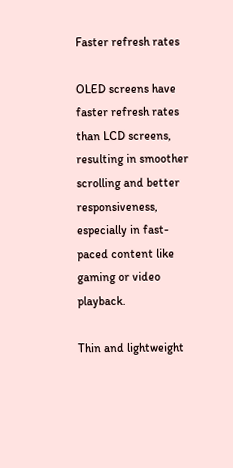Faster refresh rates

OLED screens have faster refresh rates than LCD screens, resulting in smoother scrolling and better responsiveness, especially in fast-paced content like gaming or video playback.

Thin and lightweight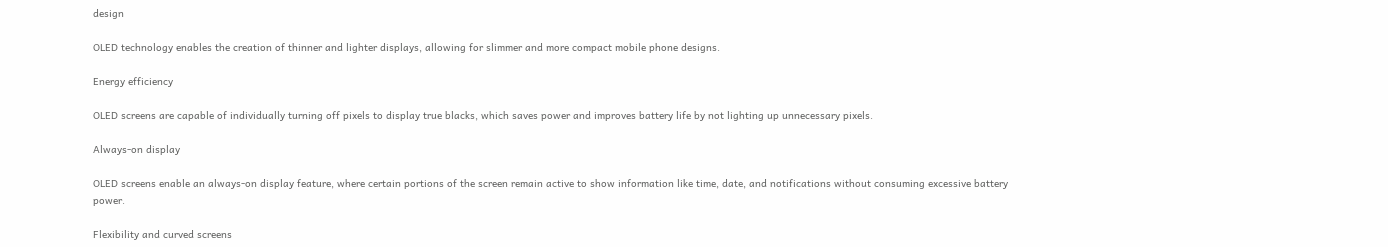design

OLED technology enables the creation of thinner and lighter displays, allowing for slimmer and more compact mobile phone designs.

Energy efficiency

OLED screens are capable of individually turning off pixels to display true blacks, which saves power and improves battery life by not lighting up unnecessary pixels.

Always-on display

OLED screens enable an always-on display feature, where certain portions of the screen remain active to show information like time, date, and notifications without consuming excessive battery power.

Flexibility and curved screens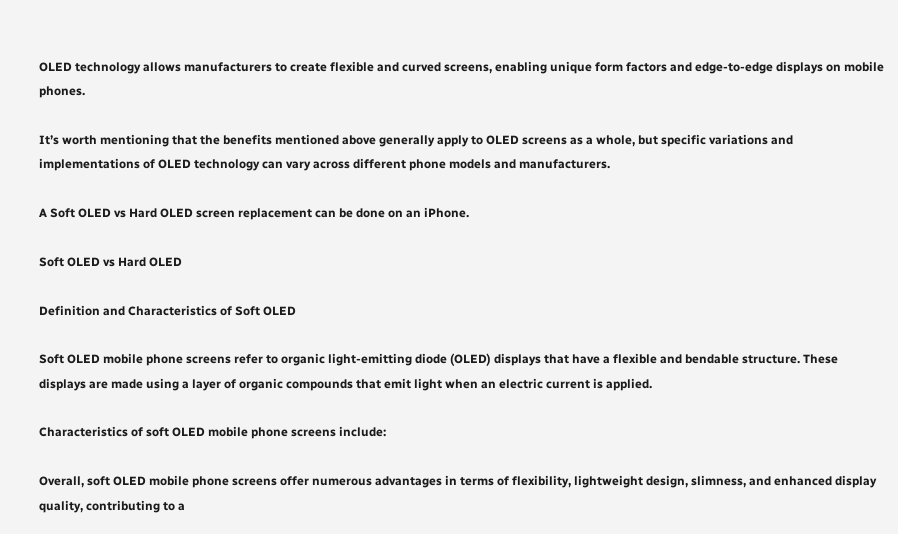OLED technology allows manufacturers to create flexible and curved screens, enabling unique form factors and edge-to-edge displays on mobile phones.

It’s worth mentioning that the benefits mentioned above generally apply to OLED screens as a whole, but specific variations and implementations of OLED technology can vary across different phone models and manufacturers.

A Soft OLED vs Hard OLED screen replacement can be done on an iPhone.

Soft OLED vs Hard OLED

Definition and Characteristics of Soft OLED

Soft OLED mobile phone screens refer to organic light-emitting diode (OLED) displays that have a flexible and bendable structure. These displays are made using a layer of organic compounds that emit light when an electric current is applied.

Characteristics of soft OLED mobile phone screens include:

Overall, soft OLED mobile phone screens offer numerous advantages in terms of flexibility, lightweight design, slimness, and enhanced display quality, contributing to a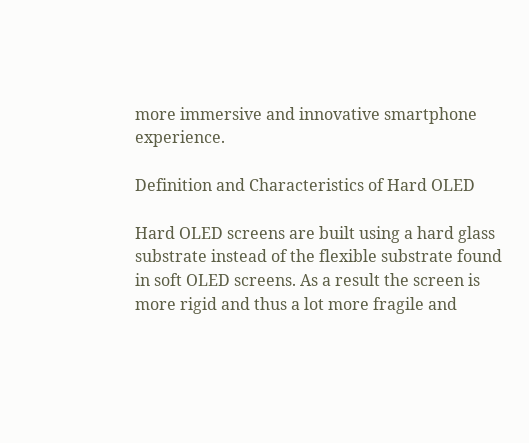more immersive and innovative smartphone experience.

Definition and Characteristics of Hard OLED

Hard OLED screens are built using a hard glass substrate instead of the flexible substrate found in soft OLED screens. As a result the screen is more rigid and thus a lot more fragile and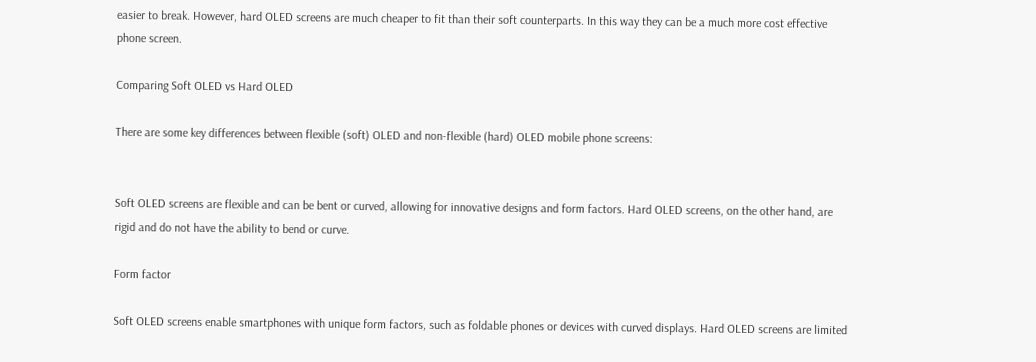easier to break. However, hard OLED screens are much cheaper to fit than their soft counterparts. In this way they can be a much more cost effective phone screen.

Comparing Soft OLED vs Hard OLED

There are some key differences between flexible (soft) OLED and non-flexible (hard) OLED mobile phone screens:


Soft OLED screens are flexible and can be bent or curved, allowing for innovative designs and form factors. Hard OLED screens, on the other hand, are rigid and do not have the ability to bend or curve.

Form factor

Soft OLED screens enable smartphones with unique form factors, such as foldable phones or devices with curved displays. Hard OLED screens are limited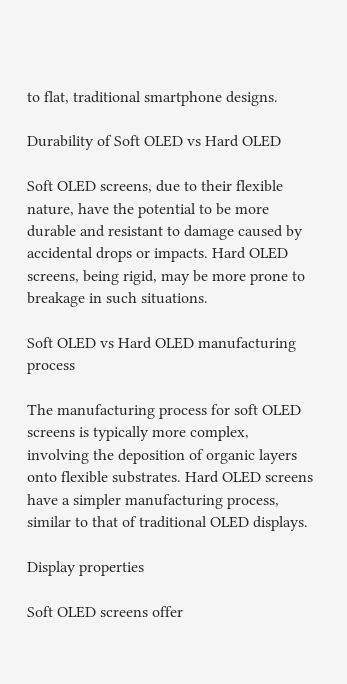to flat, traditional smartphone designs.

Durability of Soft OLED vs Hard OLED

Soft OLED screens, due to their flexible nature, have the potential to be more durable and resistant to damage caused by accidental drops or impacts. Hard OLED screens, being rigid, may be more prone to breakage in such situations.

Soft OLED vs Hard OLED manufacturing process

The manufacturing process for soft OLED screens is typically more complex, involving the deposition of organic layers onto flexible substrates. Hard OLED screens have a simpler manufacturing process, similar to that of traditional OLED displays.

Display properties

Soft OLED screens offer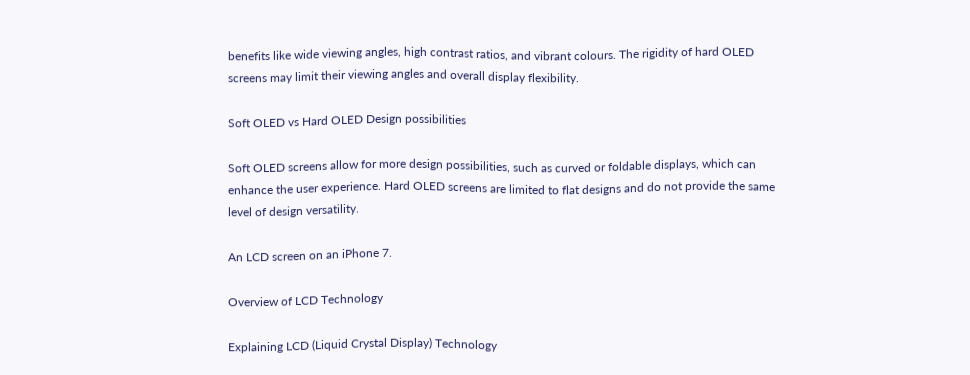benefits like wide viewing angles, high contrast ratios, and vibrant colours. The rigidity of hard OLED screens may limit their viewing angles and overall display flexibility.

Soft OLED vs Hard OLED Design possibilities

Soft OLED screens allow for more design possibilities, such as curved or foldable displays, which can enhance the user experience. Hard OLED screens are limited to flat designs and do not provide the same level of design versatility.

An LCD screen on an iPhone 7.

Overview of LCD Technology

Explaining LCD (Liquid Crystal Display) Technology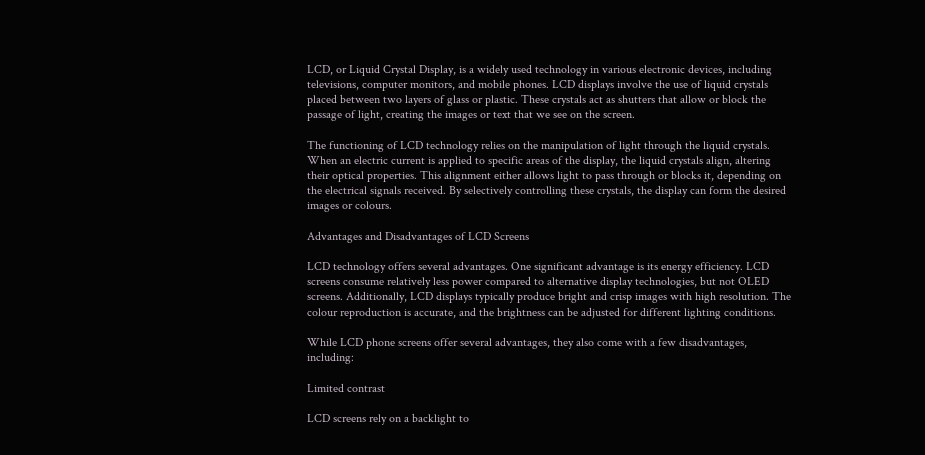LCD, or Liquid Crystal Display, is a widely used technology in various electronic devices, including televisions, computer monitors, and mobile phones. LCD displays involve the use of liquid crystals placed between two layers of glass or plastic. These crystals act as shutters that allow or block the passage of light, creating the images or text that we see on the screen.

The functioning of LCD technology relies on the manipulation of light through the liquid crystals. When an electric current is applied to specific areas of the display, the liquid crystals align, altering their optical properties. This alignment either allows light to pass through or blocks it, depending on the electrical signals received. By selectively controlling these crystals, the display can form the desired images or colours.

Advantages and Disadvantages of LCD Screens

LCD technology offers several advantages. One significant advantage is its energy efficiency. LCD screens consume relatively less power compared to alternative display technologies, but not OLED screens. Additionally, LCD displays typically produce bright and crisp images with high resolution. The colour reproduction is accurate, and the brightness can be adjusted for different lighting conditions.

While LCD phone screens offer several advantages, they also come with a few disadvantages, including:

Limited contrast

LCD screens rely on a backlight to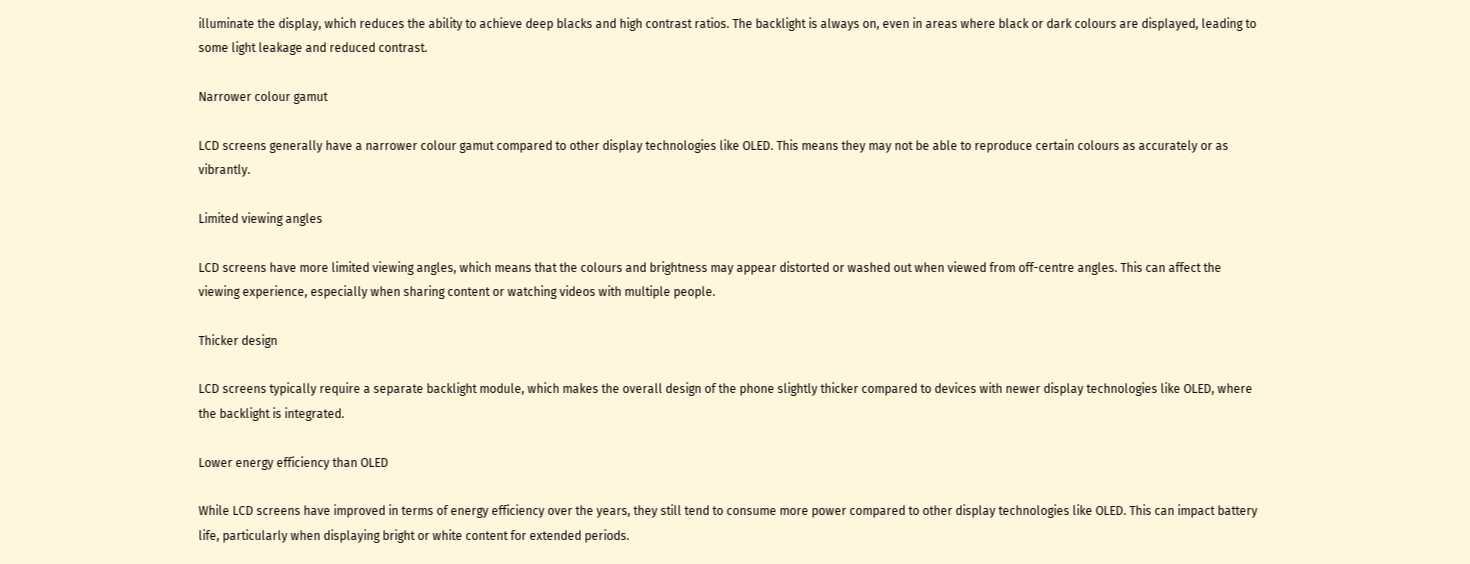illuminate the display, which reduces the ability to achieve deep blacks and high contrast ratios. The backlight is always on, even in areas where black or dark colours are displayed, leading to some light leakage and reduced contrast.

Narrower colour gamut

LCD screens generally have a narrower colour gamut compared to other display technologies like OLED. This means they may not be able to reproduce certain colours as accurately or as vibrantly.

Limited viewing angles

LCD screens have more limited viewing angles, which means that the colours and brightness may appear distorted or washed out when viewed from off-centre angles. This can affect the viewing experience, especially when sharing content or watching videos with multiple people.

Thicker design

LCD screens typically require a separate backlight module, which makes the overall design of the phone slightly thicker compared to devices with newer display technologies like OLED, where the backlight is integrated.

Lower energy efficiency than OLED

While LCD screens have improved in terms of energy efficiency over the years, they still tend to consume more power compared to other display technologies like OLED. This can impact battery life, particularly when displaying bright or white content for extended periods.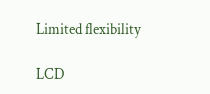Limited flexibility

LCD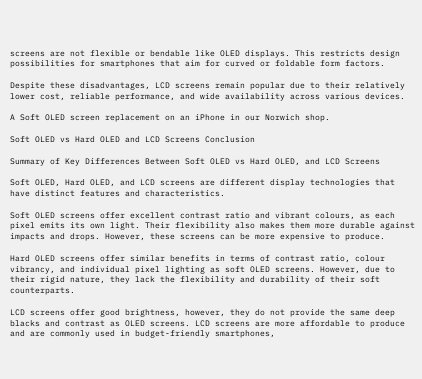screens are not flexible or bendable like OLED displays. This restricts design possibilities for smartphones that aim for curved or foldable form factors.

Despite these disadvantages, LCD screens remain popular due to their relatively lower cost, reliable performance, and wide availability across various devices.

A Soft OLED screen replacement on an iPhone in our Norwich shop.

Soft OLED vs Hard OLED and LCD Screens Conclusion

Summary of Key Differences Between Soft OLED vs Hard OLED, and LCD Screens

Soft OLED, Hard OLED, and LCD screens are different display technologies that have distinct features and characteristics.

Soft OLED screens offer excellent contrast ratio and vibrant colours, as each pixel emits its own light. Their flexibility also makes them more durable against impacts and drops. However, these screens can be more expensive to produce.

Hard OLED screens offer similar benefits in terms of contrast ratio, colour vibrancy, and individual pixel lighting as soft OLED screens. However, due to their rigid nature, they lack the flexibility and durability of their soft counterparts.

LCD screens offer good brightness, however, they do not provide the same deep blacks and contrast as OLED screens. LCD screens are more affordable to produce and are commonly used in budget-friendly smartphones,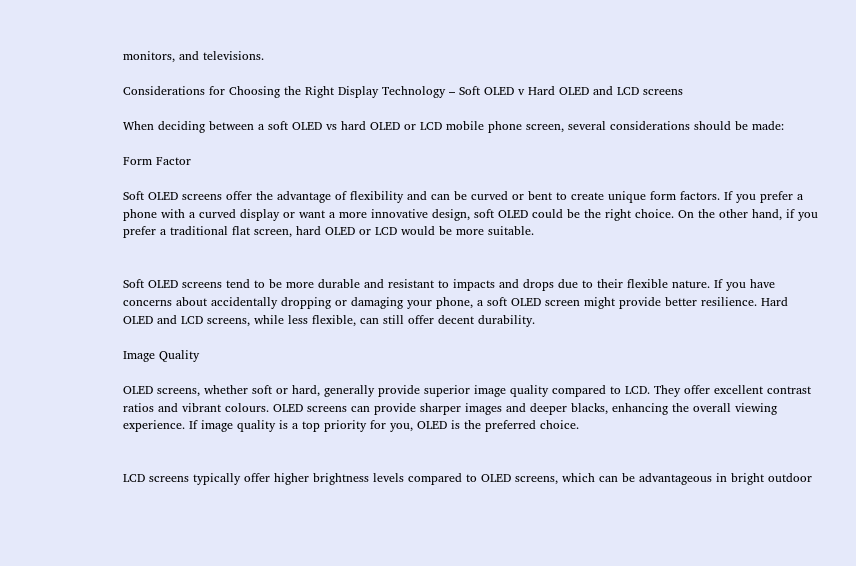monitors, and televisions.

Considerations for Choosing the Right Display Technology – Soft OLED v Hard OLED and LCD screens

When deciding between a soft OLED vs hard OLED or LCD mobile phone screen, several considerations should be made:

Form Factor

Soft OLED screens offer the advantage of flexibility and can be curved or bent to create unique form factors. If you prefer a phone with a curved display or want a more innovative design, soft OLED could be the right choice. On the other hand, if you prefer a traditional flat screen, hard OLED or LCD would be more suitable.


Soft OLED screens tend to be more durable and resistant to impacts and drops due to their flexible nature. If you have concerns about accidentally dropping or damaging your phone, a soft OLED screen might provide better resilience. Hard OLED and LCD screens, while less flexible, can still offer decent durability.

Image Quality

OLED screens, whether soft or hard, generally provide superior image quality compared to LCD. They offer excellent contrast ratios and vibrant colours. OLED screens can provide sharper images and deeper blacks, enhancing the overall viewing experience. If image quality is a top priority for you, OLED is the preferred choice.


LCD screens typically offer higher brightness levels compared to OLED screens, which can be advantageous in bright outdoor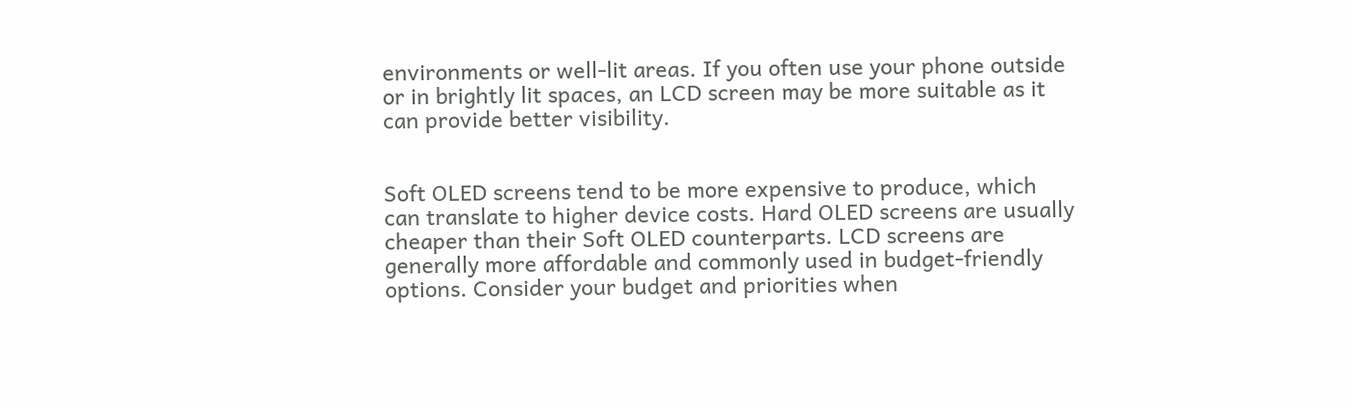environments or well-lit areas. If you often use your phone outside or in brightly lit spaces, an LCD screen may be more suitable as it can provide better visibility.


Soft OLED screens tend to be more expensive to produce, which can translate to higher device costs. Hard OLED screens are usually cheaper than their Soft OLED counterparts. LCD screens are generally more affordable and commonly used in budget-friendly options. Consider your budget and priorities when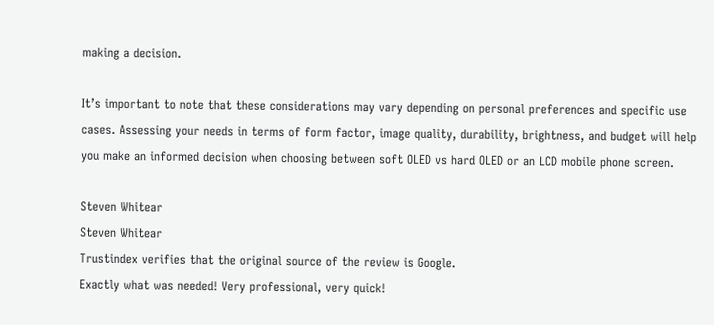making a decision.

It’s important to note that these considerations may vary depending on personal preferences and specific use cases. Assessing your needs in terms of form factor, image quality, durability, brightness, and budget will help you make an informed decision when choosing between soft OLED vs hard OLED or an LCD mobile phone screen.

Steven Whitear
Steven Whitear
Trustindex verifies that the original source of the review is Google.
Exactly what was needed! Very professional, very quick!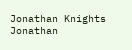Jonathan Knights
Jonathan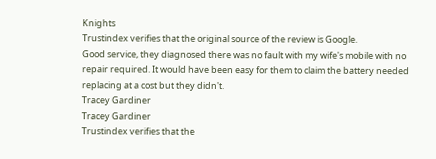Knights
Trustindex verifies that the original source of the review is Google.
Good service, they diagnosed there was no fault with my wife's mobile with no repair required. It would have been easy for them to claim the battery needed replacing at a cost but they didn't.
Tracey Gardiner
Tracey Gardiner
Trustindex verifies that the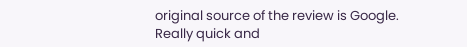original source of the review is Google.
Really quick and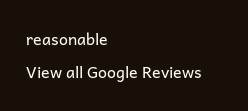reasonable
View all Google Reviews